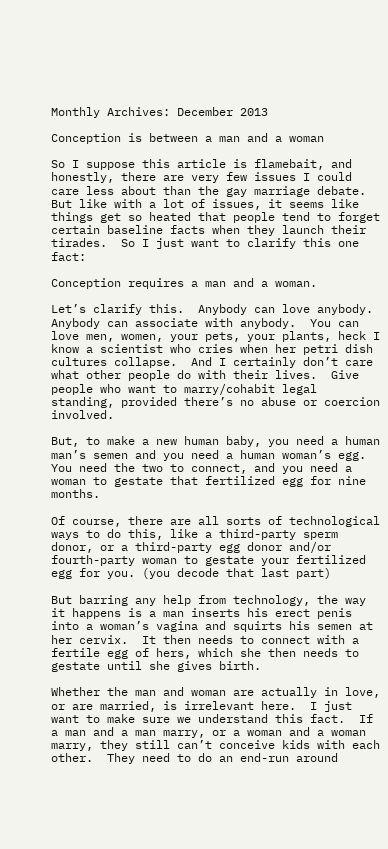Monthly Archives: December 2013

Conception is between a man and a woman

So I suppose this article is flamebait, and honestly, there are very few issues I could care less about than the gay marriage debate.  But like with a lot of issues, it seems like things get so heated that people tend to forget certain baseline facts when they launch their tirades.  So I just want to clarify this one fact:

Conception requires a man and a woman.

Let’s clarify this.  Anybody can love anybody.  Anybody can associate with anybody.  You can love men, women, your pets, your plants, heck I know a scientist who cries when her petri dish cultures collapse.  And I certainly don’t care what other people do with their lives.  Give people who want to marry/cohabit legal standing, provided there’s no abuse or coercion involved.

But, to make a new human baby, you need a human man’s semen and you need a human woman’s egg.  You need the two to connect, and you need a woman to gestate that fertilized egg for nine months.

Of course, there are all sorts of technological ways to do this, like a third-party sperm donor, or a third-party egg donor and/or fourth-party woman to gestate your fertilized egg for you. (you decode that last part)

But barring any help from technology, the way it happens is a man inserts his erect penis into a woman’s vagina and squirts his semen at her cervix.  It then needs to connect with a fertile egg of hers, which she then needs to gestate until she gives birth.

Whether the man and woman are actually in love, or are married, is irrelevant here.  I just want to make sure we understand this fact.  If a man and a man marry, or a woman and a woman marry, they still can’t conceive kids with each other.  They need to do an end-run around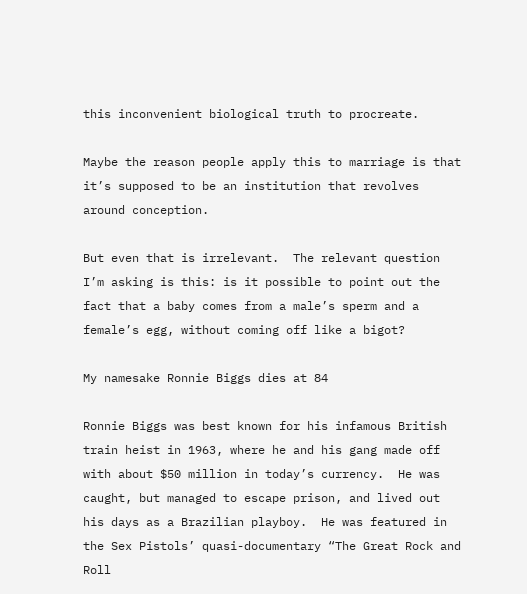this inconvenient biological truth to procreate.

Maybe the reason people apply this to marriage is that it’s supposed to be an institution that revolves around conception.

But even that is irrelevant.  The relevant question I’m asking is this: is it possible to point out the fact that a baby comes from a male’s sperm and a female’s egg, without coming off like a bigot?

My namesake Ronnie Biggs dies at 84

Ronnie Biggs was best known for his infamous British train heist in 1963, where he and his gang made off with about $50 million in today’s currency.  He was caught, but managed to escape prison, and lived out his days as a Brazilian playboy.  He was featured in the Sex Pistols’ quasi-documentary “The Great Rock and Roll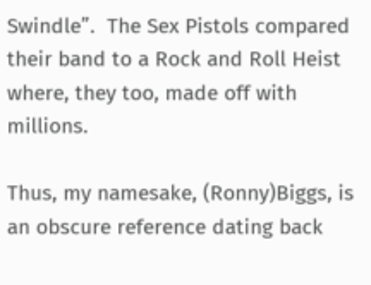Swindle”.  The Sex Pistols compared their band to a Rock and Roll Heist where, they too, made off with millions.

Thus, my namesake, (Ronny)Biggs, is an obscure reference dating back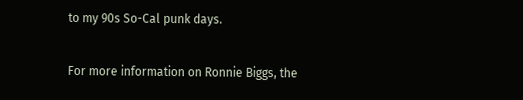to my 90s So-Cal punk days.

For more information on Ronnie Biggs, the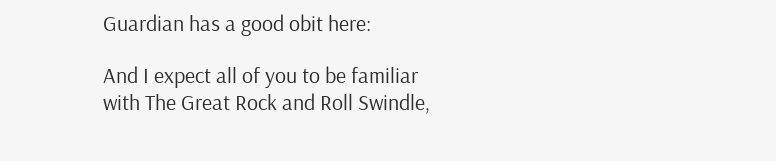Guardian has a good obit here:

And I expect all of you to be familiar with The Great Rock and Roll Swindle,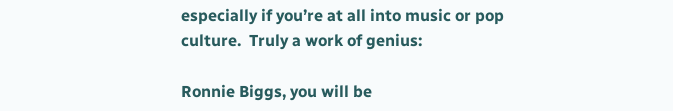especially if you’re at all into music or pop culture.  Truly a work of genius:

Ronnie Biggs, you will be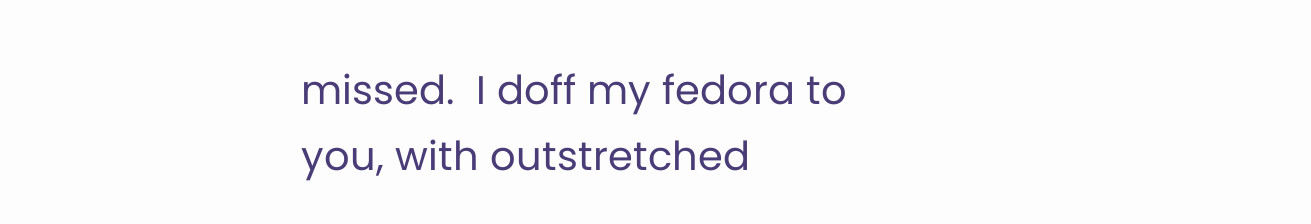missed.  I doff my fedora to you, with outstretched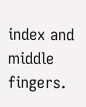index and middle fingers.